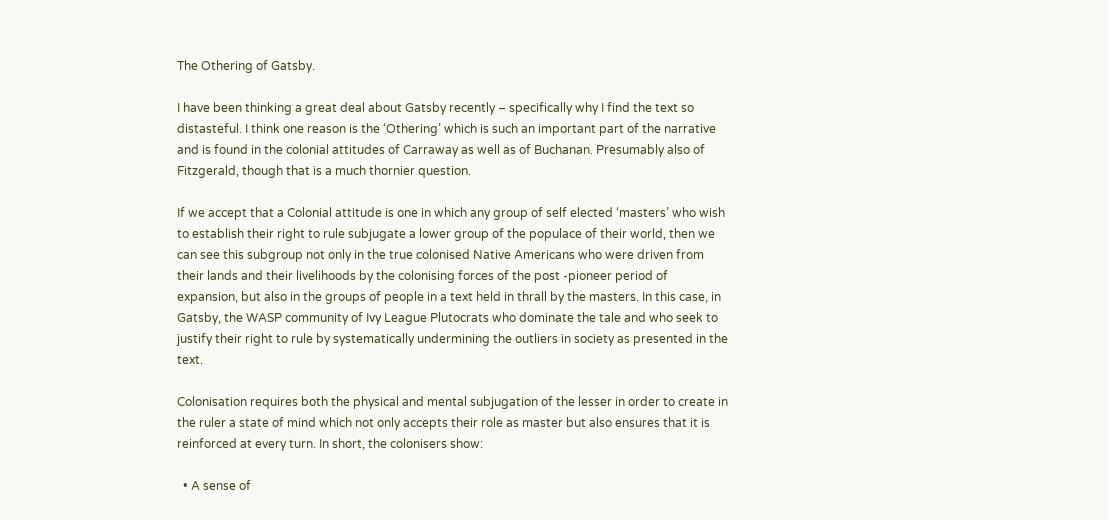The Othering of Gatsby.

I have been thinking a great deal about Gatsby recently – specifically why I find the text so distasteful. I think one reason is the ‘Othering’ which is such an important part of the narrative and is found in the colonial attitudes of Carraway as well as of Buchanan. Presumably also of Fitzgerald, though that is a much thornier question.

If we accept that a Colonial attitude is one in which any group of self elected ‘masters’ who wish to establish their right to rule subjugate a lower group of the populace of their world, then we can see this subgroup not only in the true colonised Native Americans who were driven from their lands and their livelihoods by the colonising forces of the post -pioneer period of expansion, but also in the groups of people in a text held in thrall by the masters. In this case, in Gatsby, the WASP community of Ivy League Plutocrats who dominate the tale and who seek to justify their right to rule by systematically undermining the outliers in society as presented in the text.

Colonisation requires both the physical and mental subjugation of the lesser in order to create in the ruler a state of mind which not only accepts their role as master but also ensures that it is reinforced at every turn. In short, the colonisers show:

  • A sense of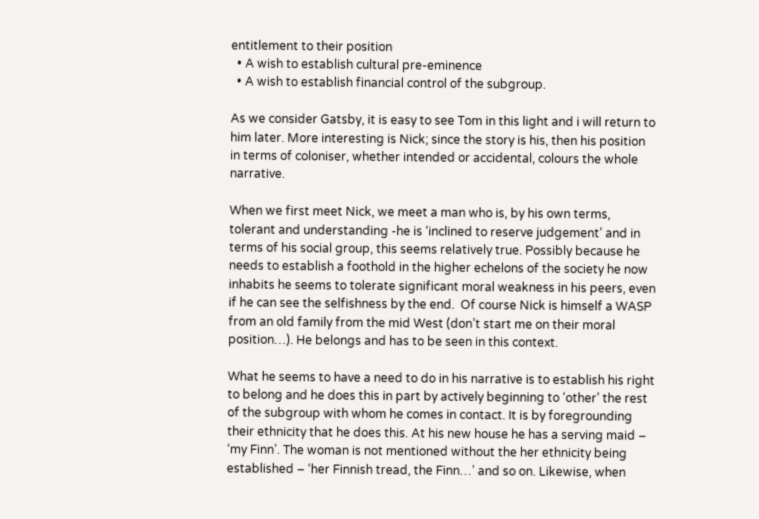entitlement to their position
  • A wish to establish cultural pre-eminence
  • A wish to establish financial control of the subgroup.

As we consider Gatsby, it is easy to see Tom in this light and i will return to him later. More interesting is Nick; since the story is his, then his position in terms of coloniser, whether intended or accidental, colours the whole narrative.

When we first meet Nick, we meet a man who is, by his own terms, tolerant and understanding -he is ‘inclined to reserve judgement’ and in terms of his social group, this seems relatively true. Possibly because he needs to establish a foothold in the higher echelons of the society he now inhabits he seems to tolerate significant moral weakness in his peers, even if he can see the selfishness by the end.  Of course Nick is himself a WASP from an old family from the mid West (don’t start me on their moral position…). He belongs and has to be seen in this context.

What he seems to have a need to do in his narrative is to establish his right to belong and he does this in part by actively beginning to ‘other’ the rest of the subgroup with whom he comes in contact. It is by foregrounding their ethnicity that he does this. At his new house he has a serving maid – ‘my Finn’. The woman is not mentioned without the her ethnicity being established – ‘her Finnish tread, the Finn…’ and so on. Likewise, when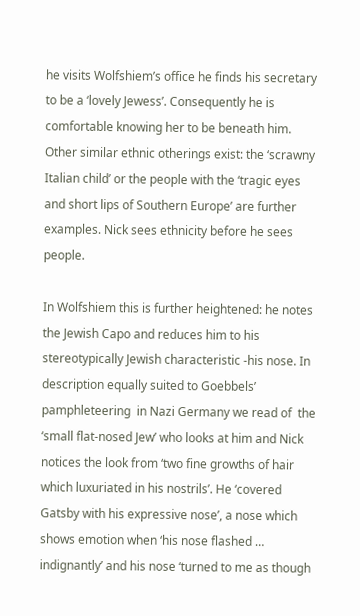he visits Wolfshiem’s office he finds his secretary to be a ‘lovely Jewess’. Consequently he is comfortable knowing her to be beneath him. Other similar ethnic otherings exist: the ‘scrawny Italian child’ or the people with the ‘tragic eyes and short lips of Southern Europe’ are further examples. Nick sees ethnicity before he sees people.

In Wolfshiem this is further heightened: he notes the Jewish Capo and reduces him to his stereotypically Jewish characteristic -his nose. In description equally suited to Goebbels’ pamphleteering  in Nazi Germany we read of  the ‘small flat-nosed Jew’ who looks at him and Nick notices the look from ‘two fine growths of hair which luxuriated in his nostrils’. He ‘covered Gatsby with his expressive nose’, a nose which shows emotion when ‘his nose flashed … indignantly’ and his nose ‘turned to me as though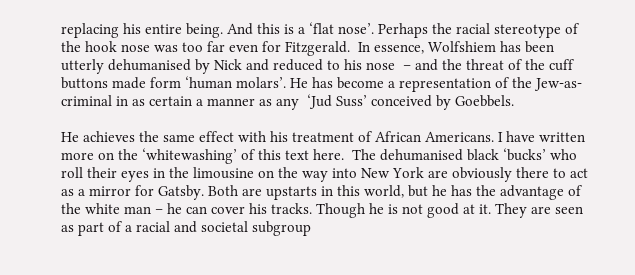replacing his entire being. And this is a ‘flat nose’. Perhaps the racial stereotype of the hook nose was too far even for Fitzgerald.  In essence, Wolfshiem has been utterly dehumanised by Nick and reduced to his nose  – and the threat of the cuff buttons made form ‘human molars’. He has become a representation of the Jew-as-criminal in as certain a manner as any  ‘Jud Suss’ conceived by Goebbels.

He achieves the same effect with his treatment of African Americans. I have written more on the ‘whitewashing’ of this text here.  The dehumanised black ‘bucks’ who roll their eyes in the limousine on the way into New York are obviously there to act as a mirror for Gatsby. Both are upstarts in this world, but he has the advantage of the white man – he can cover his tracks. Though he is not good at it. They are seen as part of a racial and societal subgroup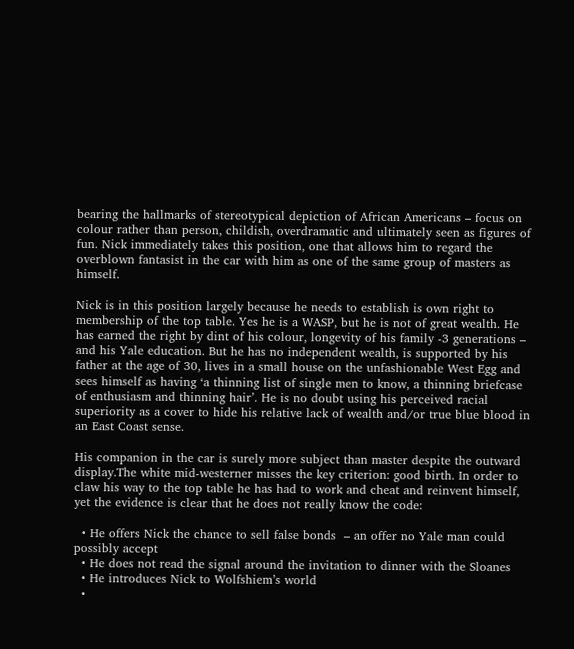bearing the hallmarks of stereotypical depiction of African Americans – focus on colour rather than person, childish, overdramatic and ultimately seen as figures of fun. Nick immediately takes this position, one that allows him to regard the overblown fantasist in the car with him as one of the same group of masters as himself.

Nick is in this position largely because he needs to establish is own right to membership of the top table. Yes he is a WASP, but he is not of great wealth. He has earned the right by dint of his colour, longevity of his family -3 generations – and his Yale education. But he has no independent wealth, is supported by his father at the age of 30, lives in a small house on the unfashionable West Egg and sees himself as having ‘a thinning list of single men to know, a thinning briefcase of enthusiasm and thinning hair’. He is no doubt using his perceived racial superiority as a cover to hide his relative lack of wealth and/or true blue blood in an East Coast sense.

His companion in the car is surely more subject than master despite the outward display.The white mid-westerner misses the key criterion: good birth. In order to claw his way to the top table he has had to work and cheat and reinvent himself, yet the evidence is clear that he does not really know the code:

  • He offers Nick the chance to sell false bonds  – an offer no Yale man could possibly accept
  • He does not read the signal around the invitation to dinner with the Sloanes
  • He introduces Nick to Wolfshiem’s world
  •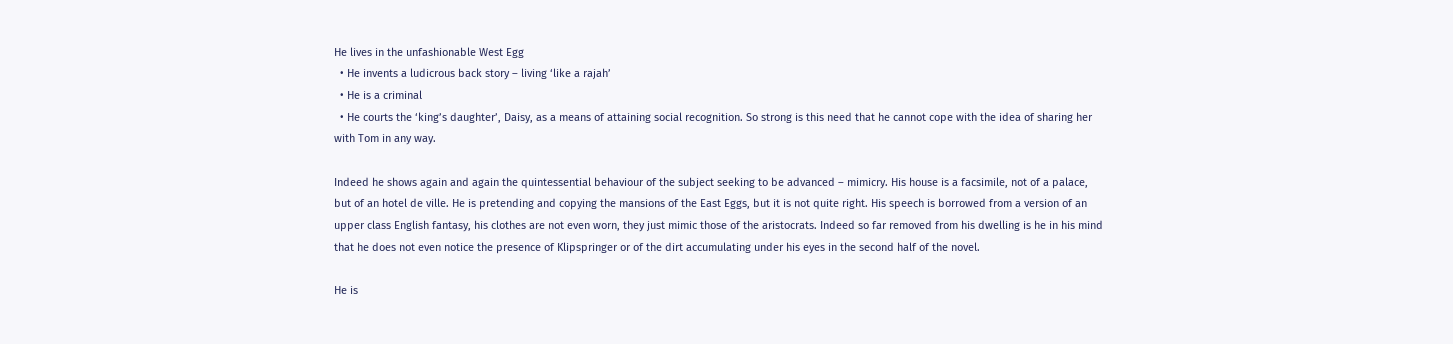He lives in the unfashionable West Egg
  • He invents a ludicrous back story – living ‘like a rajah’
  • He is a criminal
  • He courts the ‘king’s daughter’, Daisy, as a means of attaining social recognition. So strong is this need that he cannot cope with the idea of sharing her with Tom in any way.

Indeed he shows again and again the quintessential behaviour of the subject seeking to be advanced – mimicry. His house is a facsimile, not of a palace, but of an hotel de ville. He is pretending and copying the mansions of the East Eggs, but it is not quite right. His speech is borrowed from a version of an upper class English fantasy, his clothes are not even worn, they just mimic those of the aristocrats. Indeed so far removed from his dwelling is he in his mind that he does not even notice the presence of Klipspringer or of the dirt accumulating under his eyes in the second half of the novel.

He is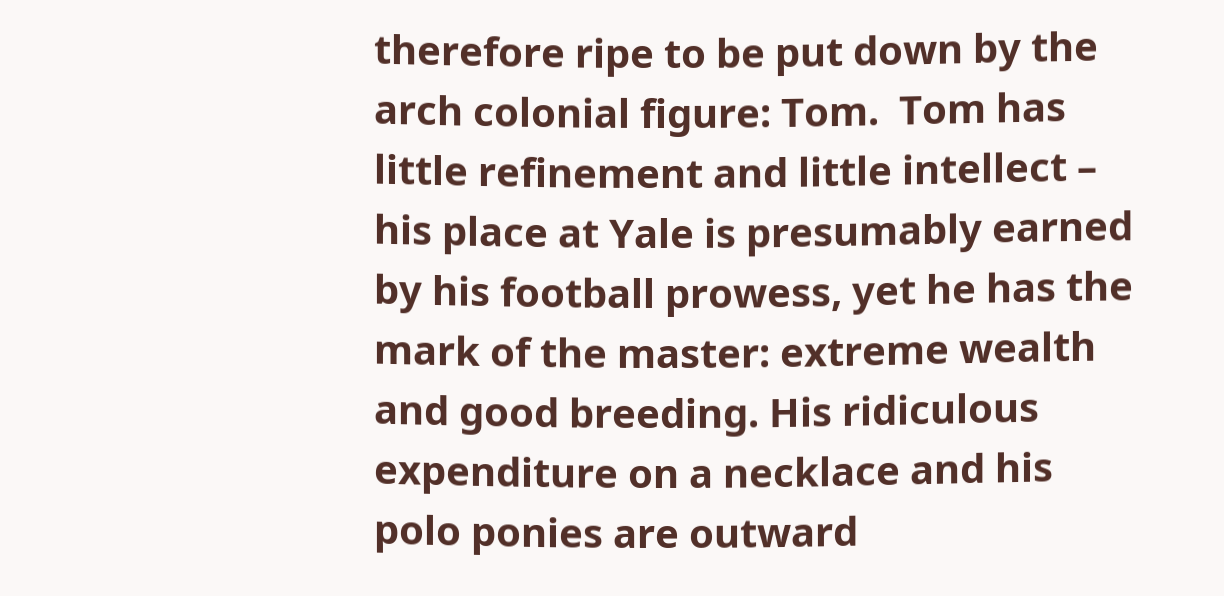therefore ripe to be put down by the arch colonial figure: Tom.  Tom has little refinement and little intellect – his place at Yale is presumably earned by his football prowess, yet he has the mark of the master: extreme wealth and good breeding. His ridiculous expenditure on a necklace and his polo ponies are outward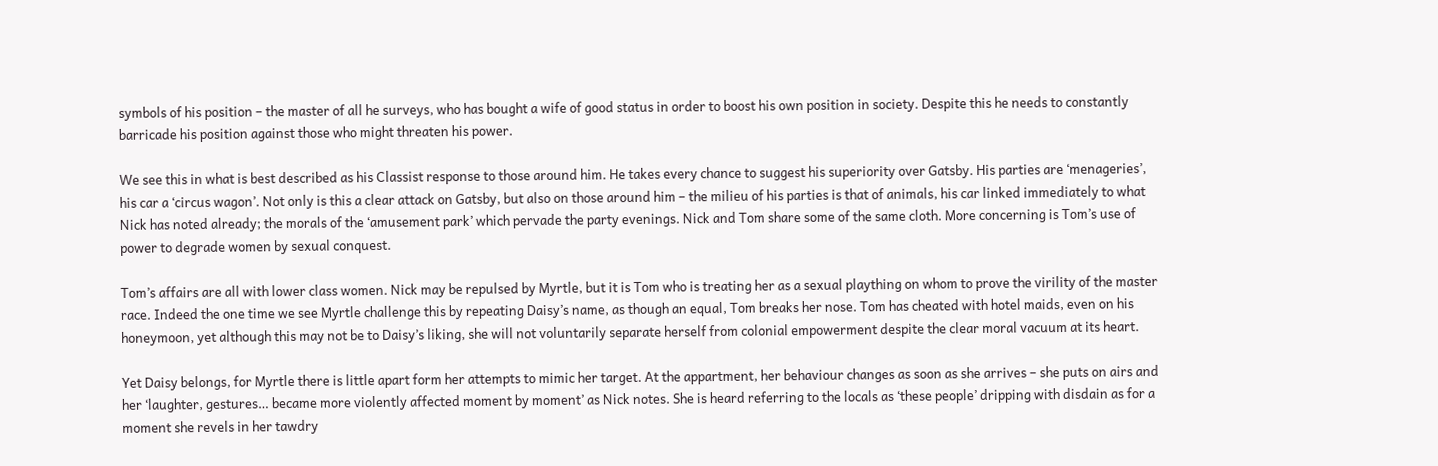symbols of his position – the master of all he surveys, who has bought a wife of good status in order to boost his own position in society. Despite this he needs to constantly barricade his position against those who might threaten his power.

We see this in what is best described as his Classist response to those around him. He takes every chance to suggest his superiority over Gatsby. His parties are ‘menageries’, his car a ‘circus wagon’. Not only is this a clear attack on Gatsby, but also on those around him – the milieu of his parties is that of animals, his car linked immediately to what Nick has noted already; the morals of the ‘amusement park’ which pervade the party evenings. Nick and Tom share some of the same cloth. More concerning is Tom’s use of power to degrade women by sexual conquest.

Tom’s affairs are all with lower class women. Nick may be repulsed by Myrtle, but it is Tom who is treating her as a sexual plaything on whom to prove the virility of the master race. Indeed the one time we see Myrtle challenge this by repeating Daisy’s name, as though an equal, Tom breaks her nose. Tom has cheated with hotel maids, even on his honeymoon, yet although this may not be to Daisy’s liking, she will not voluntarily separate herself from colonial empowerment despite the clear moral vacuum at its heart.

Yet Daisy belongs, for Myrtle there is little apart form her attempts to mimic her target. At the appartment, her behaviour changes as soon as she arrives – she puts on airs and her ‘laughter, gestures… became more violently affected moment by moment’ as Nick notes. She is heard referring to the locals as ‘these people’ dripping with disdain as for a moment she revels in her tawdry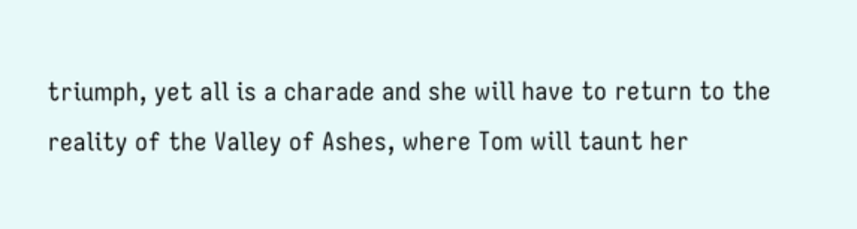triumph, yet all is a charade and she will have to return to the reality of the Valley of Ashes, where Tom will taunt her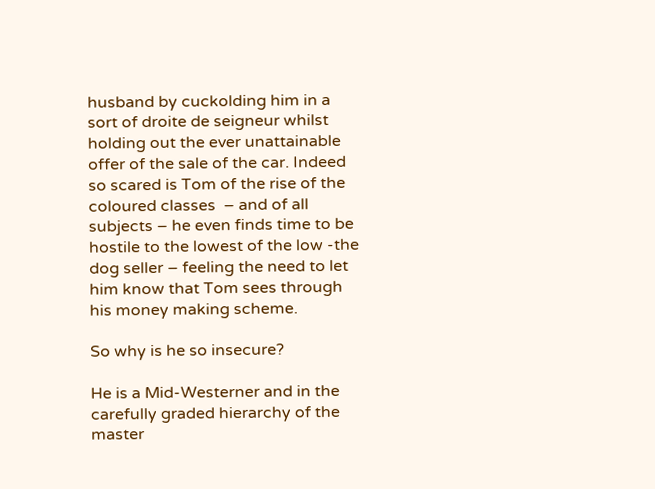husband by cuckolding him in a sort of droite de seigneur whilst holding out the ever unattainable offer of the sale of the car. Indeed so scared is Tom of the rise of the coloured classes  – and of all subjects – he even finds time to be hostile to the lowest of the low -the dog seller – feeling the need to let him know that Tom sees through his money making scheme.

So why is he so insecure?

He is a Mid-Westerner and in the carefully graded hierarchy of the master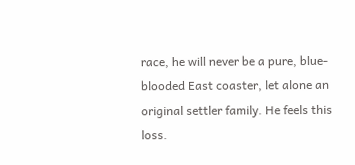race, he will never be a pure, blue-blooded East coaster, let alone an original settler family. He feels this loss.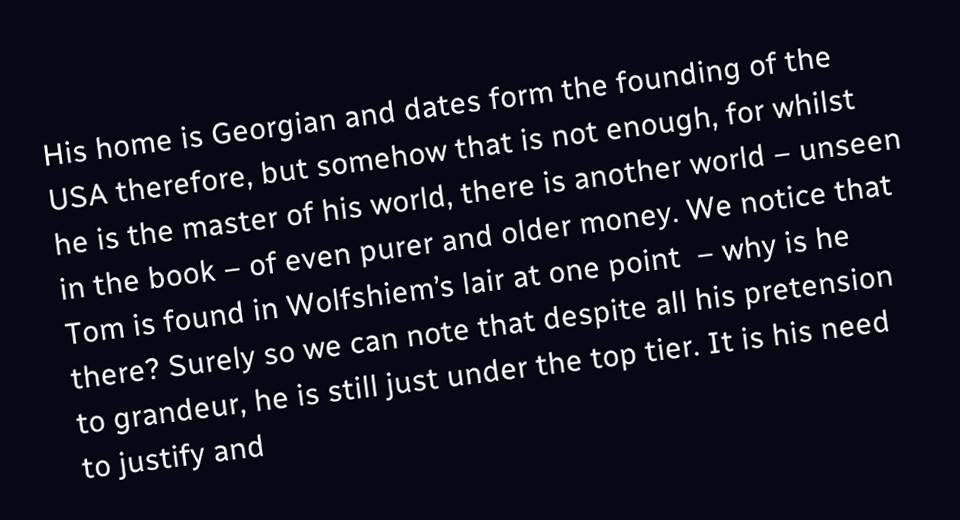His home is Georgian and dates form the founding of the USA therefore, but somehow that is not enough, for whilst he is the master of his world, there is another world – unseen in the book – of even purer and older money. We notice that Tom is found in Wolfshiem’s lair at one point  – why is he there? Surely so we can note that despite all his pretension to grandeur, he is still just under the top tier. It is his need to justify and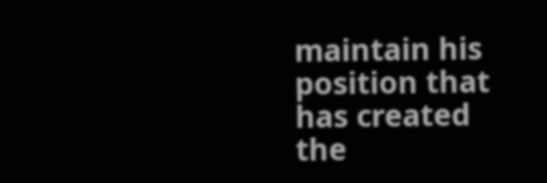maintain his position that has created the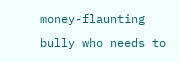money-flaunting bully who needs to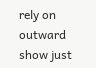rely on outward show just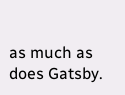as much as does Gatsby.